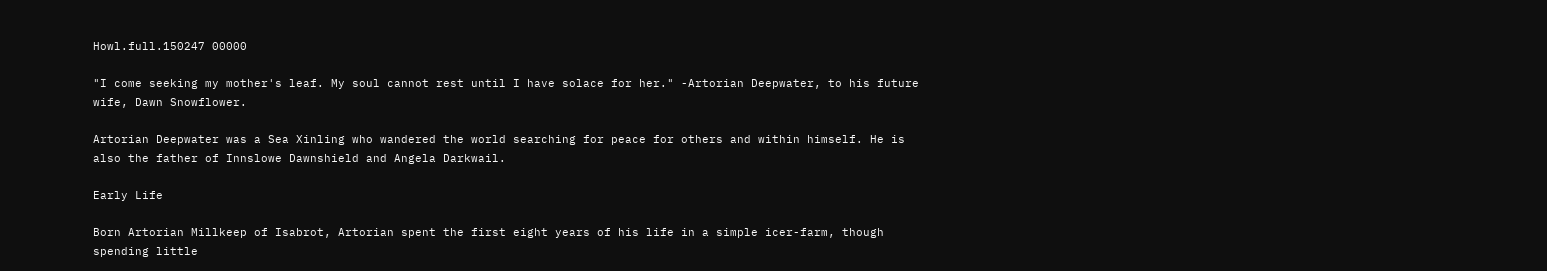Howl.full.150247 00000

"I come seeking my mother's leaf. My soul cannot rest until I have solace for her." -Artorian Deepwater, to his future wife, Dawn Snowflower.

Artorian Deepwater was a Sea Xinling who wandered the world searching for peace for others and within himself. He is also the father of Innslowe Dawnshield and Angela Darkwail.

Early Life

Born Artorian Millkeep of Isabrot, Artorian spent the first eight years of his life in a simple icer-farm, though spending little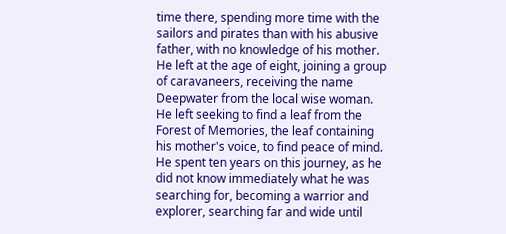time there, spending more time with the sailors and pirates than with his abusive father, with no knowledge of his mother. He left at the age of eight, joining a group of caravaneers, receiving the name Deepwater from the local wise woman. He left seeking to find a leaf from the Forest of Memories, the leaf containing his mother's voice, to find peace of mind. He spent ten years on this journey, as he did not know immediately what he was searching for, becoming a warrior and explorer, searching far and wide until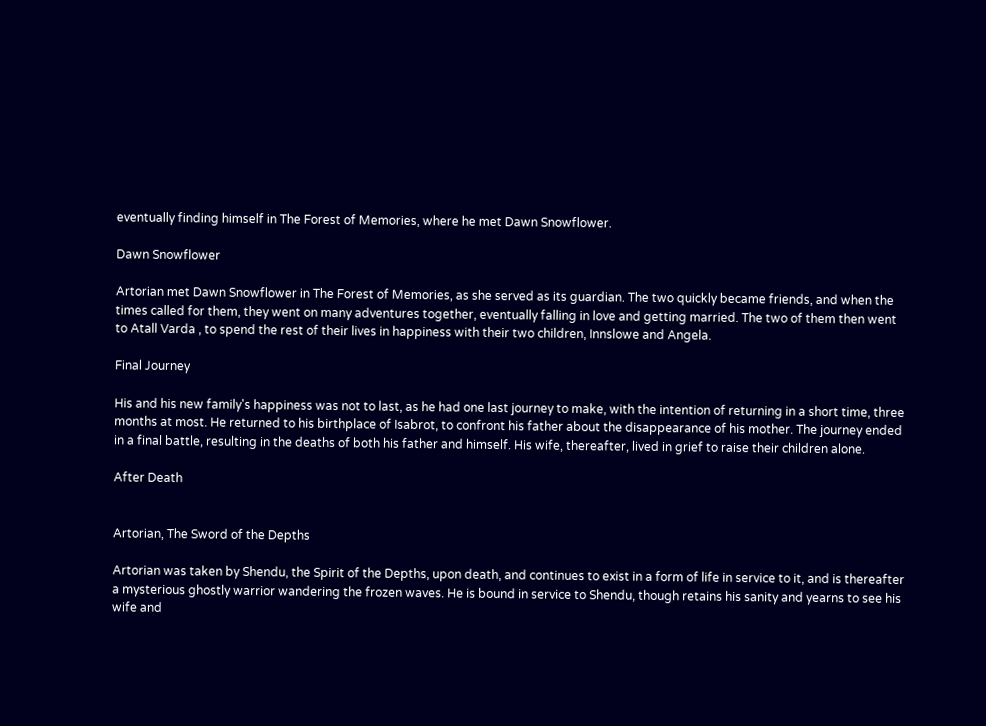eventually finding himself in The Forest of Memories, where he met Dawn Snowflower.

Dawn Snowflower

Artorian met Dawn Snowflower in The Forest of Memories, as she served as its guardian. The two quickly became friends, and when the times called for them, they went on many adventures together, eventually falling in love and getting married. The two of them then went to Atall Varda , to spend the rest of their lives in happiness with their two children, Innslowe and Angela.

Final Journey

His and his new family's happiness was not to last, as he had one last journey to make, with the intention of returning in a short time, three months at most. He returned to his birthplace of Isabrot, to confront his father about the disappearance of his mother. The journey ended in a final battle, resulting in the deaths of both his father and himself. His wife, thereafter, lived in grief to raise their children alone.

After Death


Artorian, The Sword of the Depths

Artorian was taken by Shendu, the Spirit of the Depths, upon death, and continues to exist in a form of life in service to it, and is thereafter a mysterious ghostly warrior wandering the frozen waves. He is bound in service to Shendu, though retains his sanity and yearns to see his wife and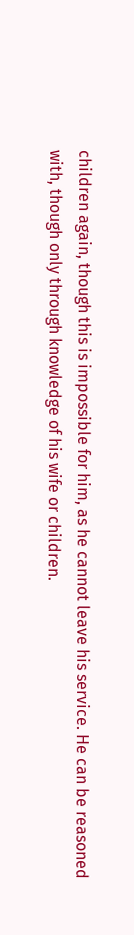children again, though this is impossible for him, as he cannot leave his service. He can be reasoned with, though only through knowledge of his wife or children.